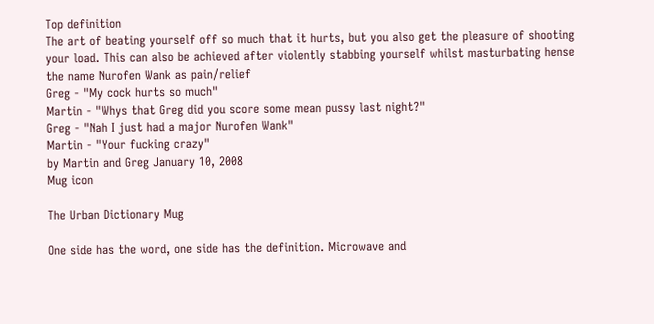Top definition
The art of beating yourself off so much that it hurts, but you also get the pleasure of shooting your load. This can also be achieved after violently stabbing yourself whilst masturbating hense the name Nurofen Wank as pain/relief
Greg - "My cock hurts so much"
Martin - "Whys that Greg did you score some mean pussy last night?"
Greg - "Nah I just had a major Nurofen Wank"
Martin - "Your fucking crazy"
by Martin and Greg January 10, 2008
Mug icon

The Urban Dictionary Mug

One side has the word, one side has the definition. Microwave and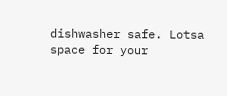dishwasher safe. Lotsa space for your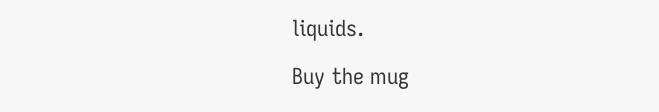liquids.

Buy the mug